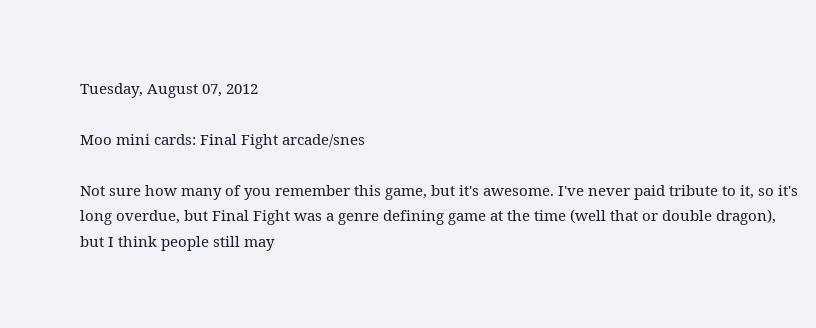Tuesday, August 07, 2012

Moo mini cards: Final Fight arcade/snes

Not sure how many of you remember this game, but it's awesome. I've never paid tribute to it, so it's long overdue, but Final Fight was a genre defining game at the time (well that or double dragon), but I think people still may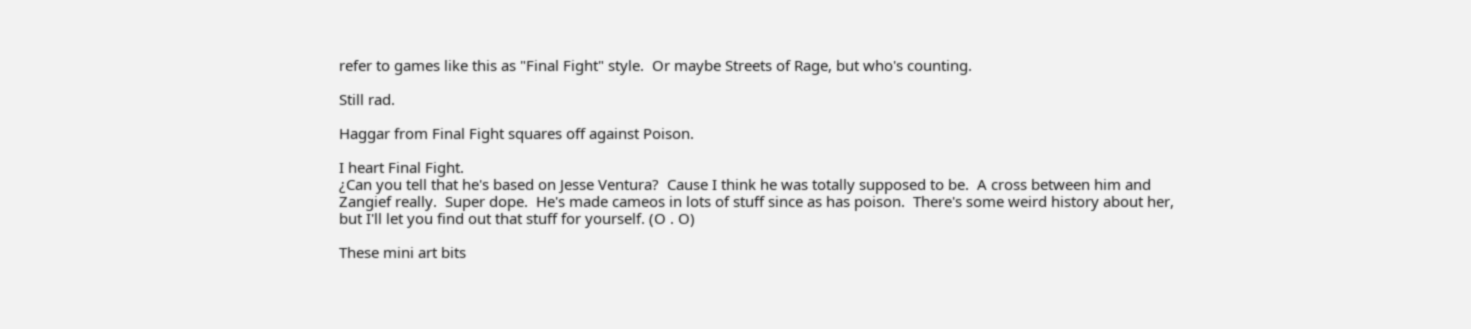refer to games like this as "Final Fight" style.  Or maybe Streets of Rage, but who's counting.

Still rad.

Haggar from Final Fight squares off against Poison.

I heart Final Fight.
¿Can you tell that he's based on Jesse Ventura?  Cause I think he was totally supposed to be.  A cross between him and Zangief really.  Super dope.  He's made cameos in lots of stuff since as has poison.  There's some weird history about her, but I'll let you find out that stuff for yourself. (O . O)

These mini art bits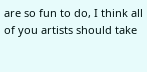are so fun to do, I think all of you artists should take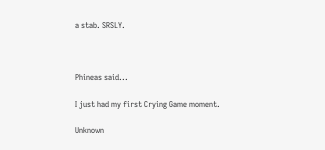a stab. SRSLY.



Phineas said...

I just had my first Crying Game moment.

Unknown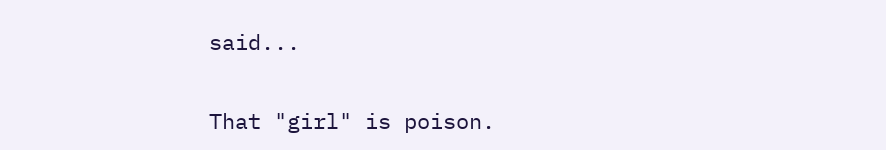said...


That "girl" is poison.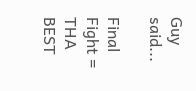Guy said...

Final Fight = THA BEST